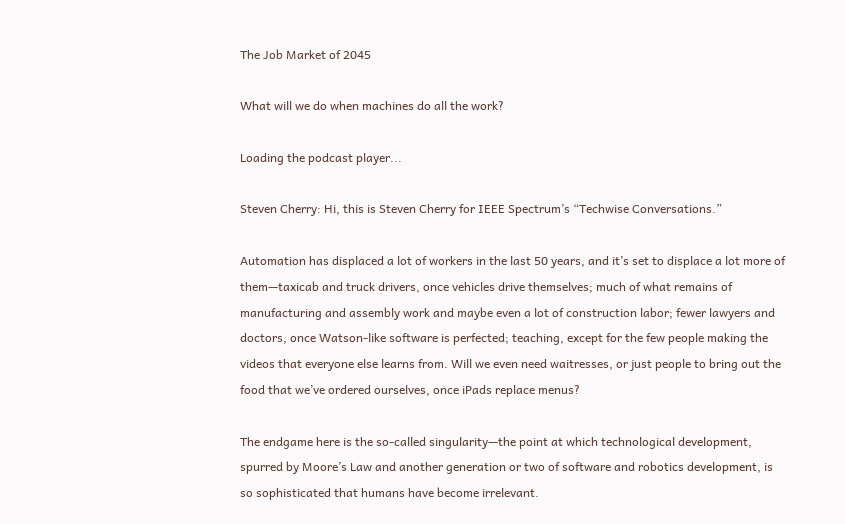The Job Market of 2045

What will we do when machines do all the work?

Loading the podcast player...

Steven Cherry: Hi, this is Steven Cherry for IEEE Spectrum’s “Techwise Conversations.”

Automation has displaced a lot of workers in the last 50 years, and it’s set to displace a lot more of them—taxicab and truck drivers, once vehicles drive themselves; much of what remains of manufacturing and assembly work and maybe even a lot of construction labor; fewer lawyers and doctors, once Watson-like software is perfected; teaching, except for the few people making the videos that everyone else learns from. Will we even need waitresses, or just people to bring out the food that we’ve ordered ourselves, once iPads replace menus?

The endgame here is the so-called singularity—the point at which technological development, spurred by Moore’s Law and another generation or two of software and robotics development, is so sophisticated that humans have become irrelevant.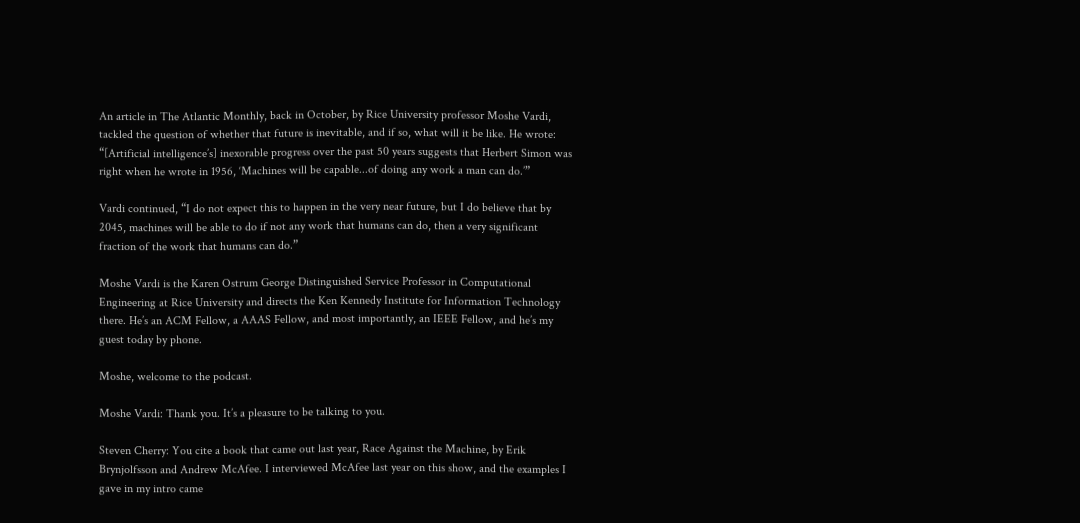An article in The Atlantic Monthly, back in October, by Rice University professor Moshe Vardi, tackled the question of whether that future is inevitable, and if so, what will it be like. He wrote: “[Artificial intelligence’s] inexorable progress over the past 50 years suggests that Herbert Simon was right when he wrote in 1956, ‘Machines will be capable...of doing any work a man can do.’”

Vardi continued, “I do not expect this to happen in the very near future, but I do believe that by 2045, machines will be able to do if not any work that humans can do, then a very significant fraction of the work that humans can do.”

Moshe Vardi is the Karen Ostrum George Distinguished Service Professor in Computational Engineering at Rice University and directs the Ken Kennedy Institute for Information Technology there. He’s an ACM Fellow, a AAAS Fellow, and most importantly, an IEEE Fellow, and he’s my guest today by phone.

Moshe, welcome to the podcast.

Moshe Vardi: Thank you. It’s a pleasure to be talking to you.

Steven Cherry: You cite a book that came out last year, Race Against the Machine, by Erik Brynjolfsson and Andrew McAfee. I interviewed McAfee last year on this show, and the examples I gave in my intro came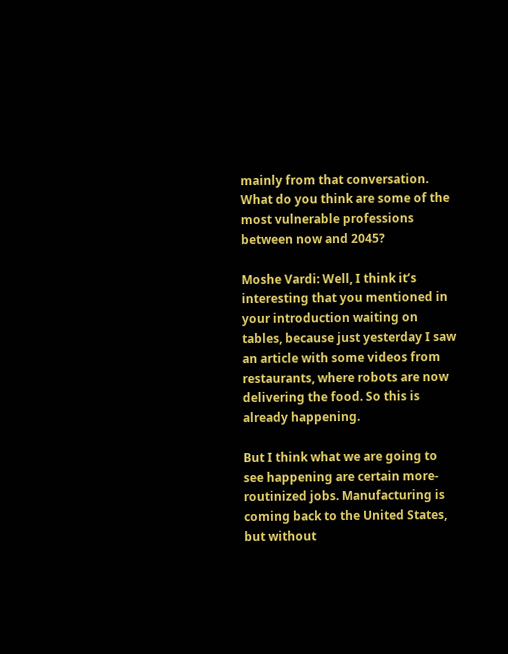mainly from that conversation. What do you think are some of the most vulnerable professions between now and 2045?

Moshe Vardi: Well, I think it’s interesting that you mentioned in your introduction waiting on tables, because just yesterday I saw an article with some videos from restaurants, where robots are now delivering the food. So this is already happening.

But I think what we are going to see happening are certain more-routinized jobs. Manufacturing is coming back to the United States, but without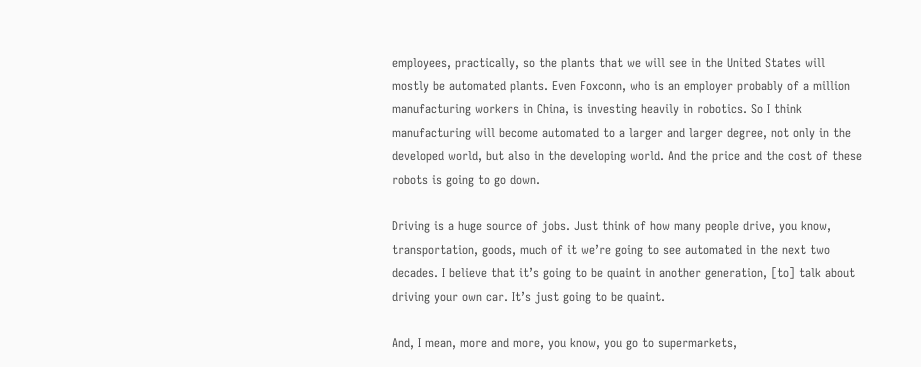employees, practically, so the plants that we will see in the United States will mostly be automated plants. Even Foxconn, who is an employer probably of a million manufacturing workers in China, is investing heavily in robotics. So I think manufacturing will become automated to a larger and larger degree, not only in the developed world, but also in the developing world. And the price and the cost of these robots is going to go down.

Driving is a huge source of jobs. Just think of how many people drive, you know, transportation, goods, much of it we’re going to see automated in the next two decades. I believe that it’s going to be quaint in another generation, [to] talk about driving your own car. It’s just going to be quaint.

And, I mean, more and more, you know, you go to supermarkets,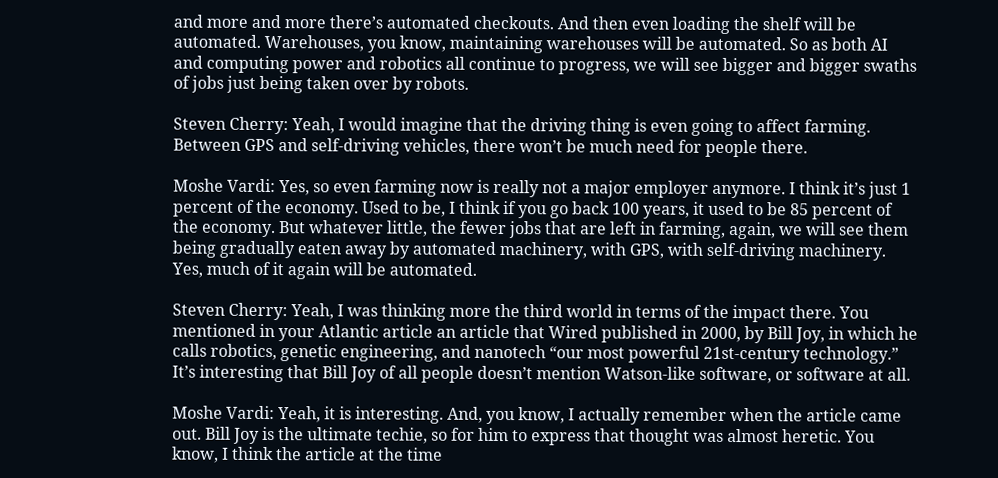and more and more there’s automated checkouts. And then even loading the shelf will be automated. Warehouses, you know, maintaining warehouses will be automated. So as both AI and computing power and robotics all continue to progress, we will see bigger and bigger swaths of jobs just being taken over by robots.

Steven Cherry: Yeah, I would imagine that the driving thing is even going to affect farming. Between GPS and self-driving vehicles, there won’t be much need for people there.

Moshe Vardi: Yes, so even farming now is really not a major employer anymore. I think it’s just 1 percent of the economy. Used to be, I think if you go back 100 years, it used to be 85 percent of the economy. But whatever little, the fewer jobs that are left in farming, again, we will see them being gradually eaten away by automated machinery, with GPS, with self-driving machinery. Yes, much of it again will be automated.

Steven Cherry: Yeah, I was thinking more the third world in terms of the impact there. You mentioned in your Atlantic article an article that Wired published in 2000, by Bill Joy, in which he calls robotics, genetic engineering, and nanotech “our most powerful 21st-century technology.” It’s interesting that Bill Joy of all people doesn’t mention Watson-like software, or software at all.

Moshe Vardi: Yeah, it is interesting. And, you know, I actually remember when the article came out. Bill Joy is the ultimate techie, so for him to express that thought was almost heretic. You know, I think the article at the time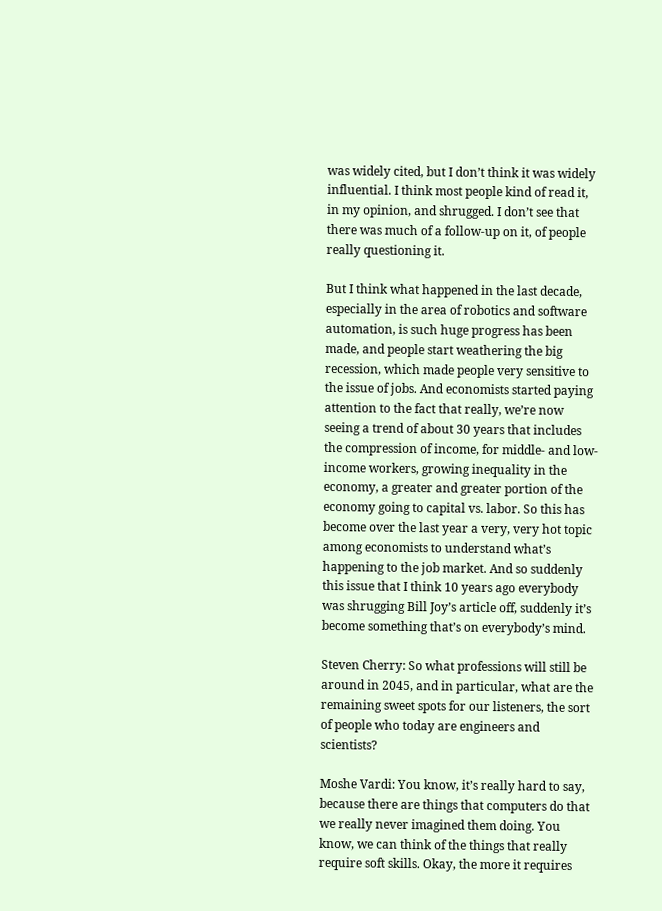was widely cited, but I don’t think it was widely influential. I think most people kind of read it, in my opinion, and shrugged. I don’t see that there was much of a follow-up on it, of people really questioning it.

But I think what happened in the last decade, especially in the area of robotics and software automation, is such huge progress has been made, and people start weathering the big recession, which made people very sensitive to the issue of jobs. And economists started paying attention to the fact that really, we’re now seeing a trend of about 30 years that includes the compression of income, for middle- and low-income workers, growing inequality in the economy, a greater and greater portion of the economy going to capital vs. labor. So this has become over the last year a very, very hot topic among economists to understand what’s happening to the job market. And so suddenly this issue that I think 10 years ago everybody was shrugging Bill Joy’s article off, suddenly it’s become something that’s on everybody’s mind.

Steven Cherry: So what professions will still be around in 2045, and in particular, what are the remaining sweet spots for our listeners, the sort of people who today are engineers and scientists?

Moshe Vardi: You know, it’s really hard to say, because there are things that computers do that we really never imagined them doing. You know, we can think of the things that really require soft skills. Okay, the more it requires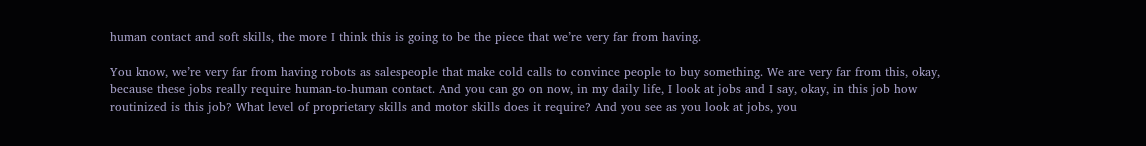human contact and soft skills, the more I think this is going to be the piece that we’re very far from having.

You know, we’re very far from having robots as salespeople that make cold calls to convince people to buy something. We are very far from this, okay, because these jobs really require human-to-human contact. And you can go on now, in my daily life, I look at jobs and I say, okay, in this job how routinized is this job? What level of proprietary skills and motor skills does it require? And you see as you look at jobs, you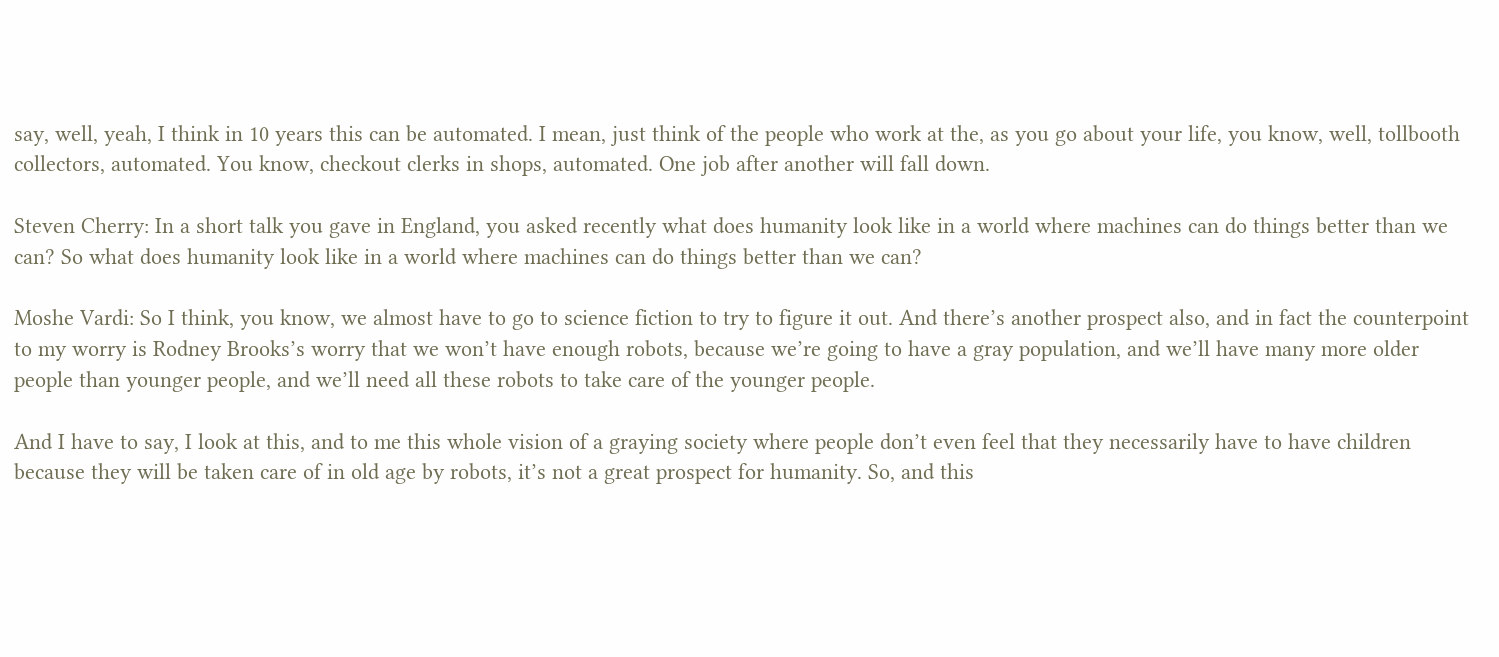say, well, yeah, I think in 10 years this can be automated. I mean, just think of the people who work at the, as you go about your life, you know, well, tollbooth collectors, automated. You know, checkout clerks in shops, automated. One job after another will fall down.

Steven Cherry: In a short talk you gave in England, you asked recently what does humanity look like in a world where machines can do things better than we can? So what does humanity look like in a world where machines can do things better than we can?

Moshe Vardi: So I think, you know, we almost have to go to science fiction to try to figure it out. And there’s another prospect also, and in fact the counterpoint to my worry is Rodney Brooks’s worry that we won’t have enough robots, because we’re going to have a gray population, and we’ll have many more older people than younger people, and we’ll need all these robots to take care of the younger people.

And I have to say, I look at this, and to me this whole vision of a graying society where people don’t even feel that they necessarily have to have children because they will be taken care of in old age by robots, it’s not a great prospect for humanity. So, and this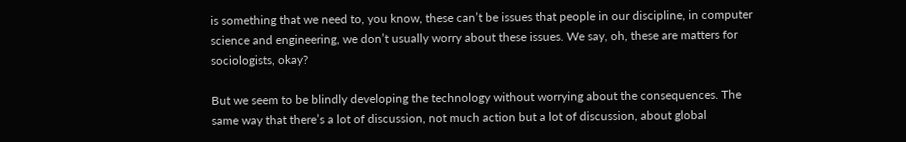is something that we need to, you know, these can’t be issues that people in our discipline, in computer science and engineering, we don’t usually worry about these issues. We say, oh, these are matters for sociologists, okay?

But we seem to be blindly developing the technology without worrying about the consequences. The same way that there’s a lot of discussion, not much action but a lot of discussion, about global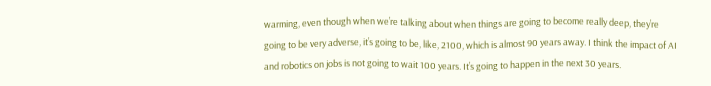warming, even though when we’re talking about when things are going to become really deep, they’re going to be very adverse, it’s going to be, like, 2100, which is almost 90 years away. I think the impact of AI and robotics on jobs is not going to wait 100 years. It’s going to happen in the next 30 years.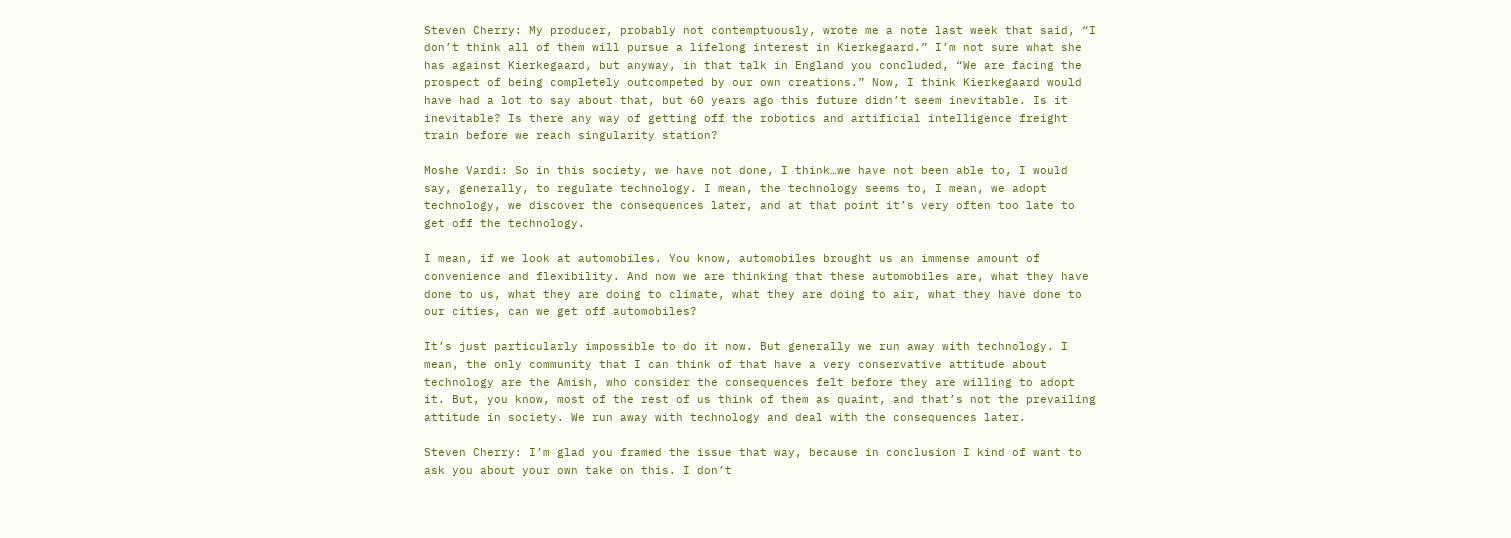Steven Cherry: My producer, probably not contemptuously, wrote me a note last week that said, “I don’t think all of them will pursue a lifelong interest in Kierkegaard.” I’m not sure what she has against Kierkegaard, but anyway, in that talk in England you concluded, “We are facing the prospect of being completely outcompeted by our own creations.” Now, I think Kierkegaard would have had a lot to say about that, but 60 years ago this future didn’t seem inevitable. Is it inevitable? Is there any way of getting off the robotics and artificial intelligence freight train before we reach singularity station?

Moshe Vardi: So in this society, we have not done, I think…we have not been able to, I would say, generally, to regulate technology. I mean, the technology seems to, I mean, we adopt technology, we discover the consequences later, and at that point it’s very often too late to get off the technology.

I mean, if we look at automobiles. You know, automobiles brought us an immense amount of convenience and flexibility. And now we are thinking that these automobiles are, what they have done to us, what they are doing to climate, what they are doing to air, what they have done to our cities, can we get off automobiles?

It’s just particularly impossible to do it now. But generally we run away with technology. I mean, the only community that I can think of that have a very conservative attitude about technology are the Amish, who consider the consequences felt before they are willing to adopt it. But, you know, most of the rest of us think of them as quaint, and that’s not the prevailing attitude in society. We run away with technology and deal with the consequences later.

Steven Cherry: I’m glad you framed the issue that way, because in conclusion I kind of want to ask you about your own take on this. I don’t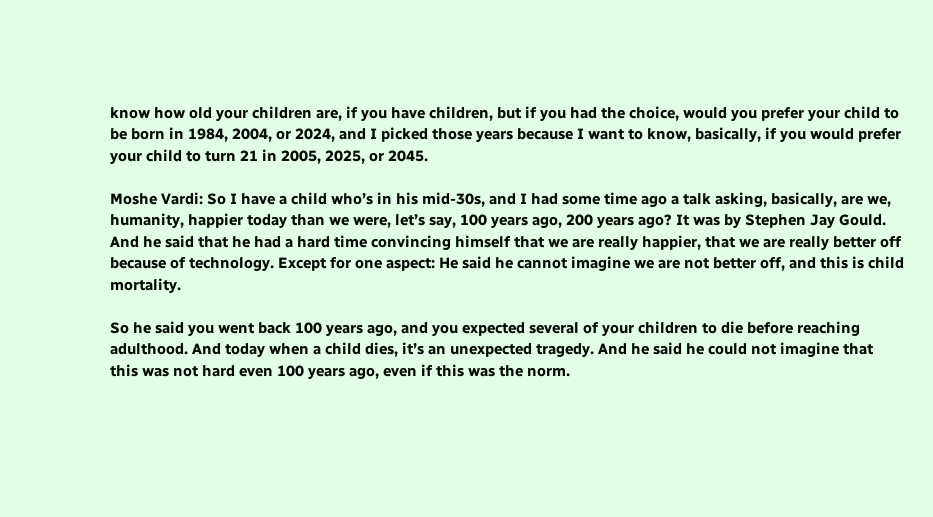know how old your children are, if you have children, but if you had the choice, would you prefer your child to be born in 1984, 2004, or 2024, and I picked those years because I want to know, basically, if you would prefer your child to turn 21 in 2005, 2025, or 2045.

Moshe Vardi: So I have a child who’s in his mid-30s, and I had some time ago a talk asking, basically, are we, humanity, happier today than we were, let’s say, 100 years ago, 200 years ago? It was by Stephen Jay Gould. And he said that he had a hard time convincing himself that we are really happier, that we are really better off because of technology. Except for one aspect: He said he cannot imagine we are not better off, and this is child mortality.

So he said you went back 100 years ago, and you expected several of your children to die before reaching adulthood. And today when a child dies, it’s an unexpected tragedy. And he said he could not imagine that this was not hard even 100 years ago, even if this was the norm.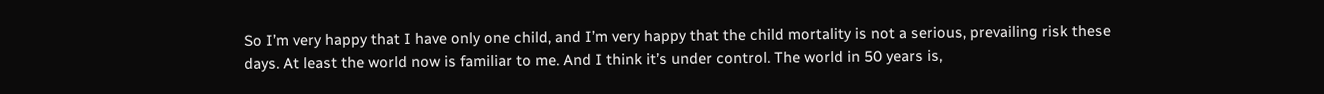So I’m very happy that I have only one child, and I’m very happy that the child mortality is not a serious, prevailing risk these days. At least the world now is familiar to me. And I think it’s under control. The world in 50 years is,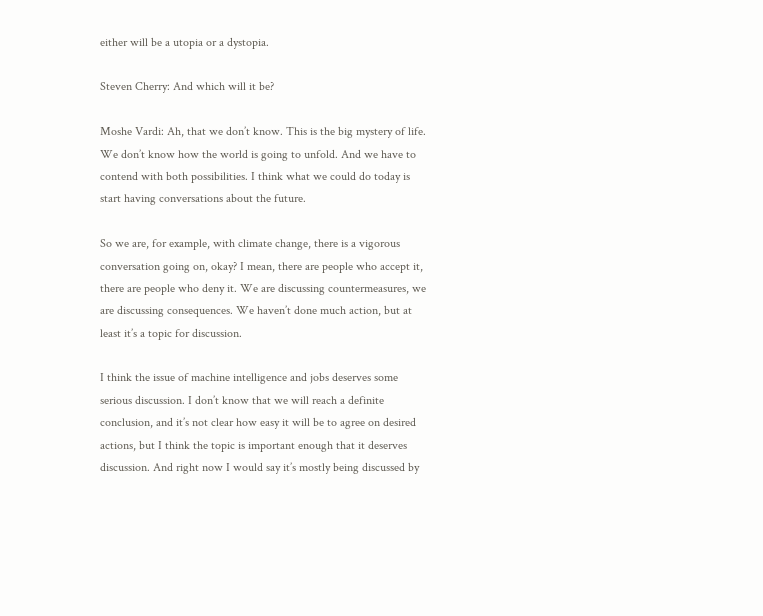either will be a utopia or a dystopia.

Steven Cherry: And which will it be?

Moshe Vardi: Ah, that we don’t know. This is the big mystery of life. We don’t know how the world is going to unfold. And we have to contend with both possibilities. I think what we could do today is start having conversations about the future.

So we are, for example, with climate change, there is a vigorous conversation going on, okay? I mean, there are people who accept it, there are people who deny it. We are discussing countermeasures, we are discussing consequences. We haven’t done much action, but at least it’s a topic for discussion.

I think the issue of machine intelligence and jobs deserves some serious discussion. I don’t know that we will reach a definite conclusion, and it’s not clear how easy it will be to agree on desired actions, but I think the topic is important enough that it deserves discussion. And right now I would say it’s mostly being discussed by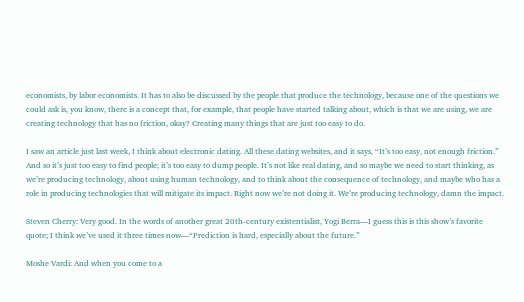economists, by labor economists. It has to also be discussed by the people that produce the technology, because one of the questions we could ask is, you know, there is a concept that, for example, that people have started talking about, which is that we are using, we are creating technology that has no friction, okay? Creating many things that are just too easy to do.

I saw an article just last week, I think about electronic dating. All these dating websites, and it says, “It’s too easy, not enough friction.” And so it’s just too easy to find people; it’s too easy to dump people. It’s not like real dating, and so maybe we need to start thinking, as we’re producing technology, about using human technology, and to think about the consequence of technology, and maybe who has a role in producing technologies that will mitigate its impact. Right now we’re not doing it. We’re producing technology, damn the impact.

Steven Cherry: Very good. In the words of another great 20th-century existentialist, Yogi Berra—I guess this is this show’s favorite quote; I think we’ve used it three times now—“Prediction is hard, especially about the future.”

Moshe Vardi: And when you come to a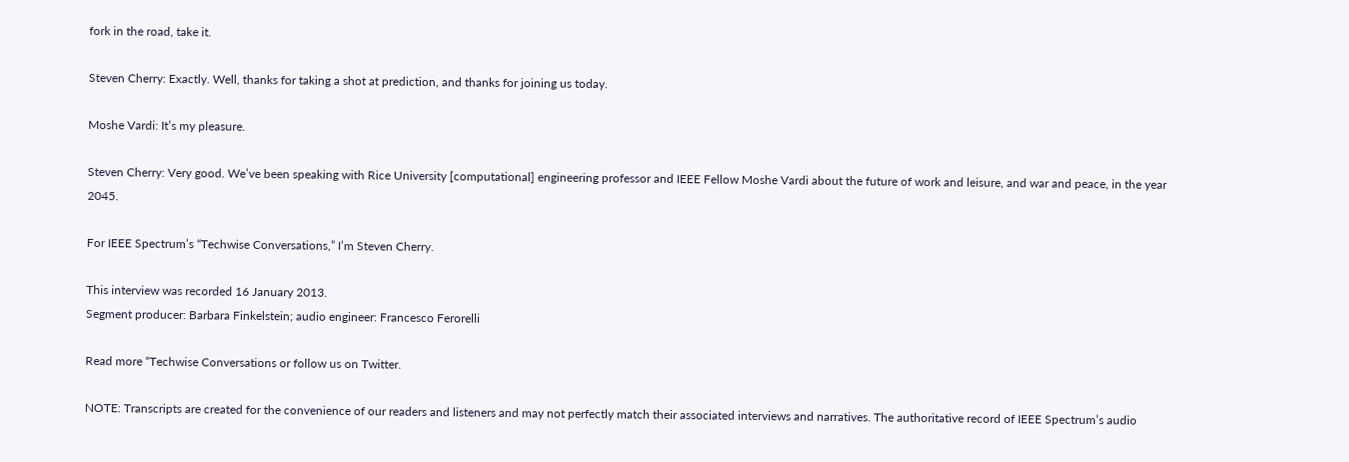fork in the road, take it.

Steven Cherry: Exactly. Well, thanks for taking a shot at prediction, and thanks for joining us today.

Moshe Vardi: It’s my pleasure.

Steven Cherry: Very good. We’ve been speaking with Rice University [computational] engineering professor and IEEE Fellow Moshe Vardi about the future of work and leisure, and war and peace, in the year 2045.

For IEEE Spectrum’s “Techwise Conversations,” I’m Steven Cherry.

This interview was recorded 16 January 2013.
Segment producer: Barbara Finkelstein; audio engineer: Francesco Ferorelli

Read more “Techwise Conversations or follow us on Twitter.

NOTE: Transcripts are created for the convenience of our readers and listeners and may not perfectly match their associated interviews and narratives. The authoritative record of IEEE Spectrum’s audio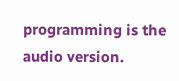programming is the audio version.